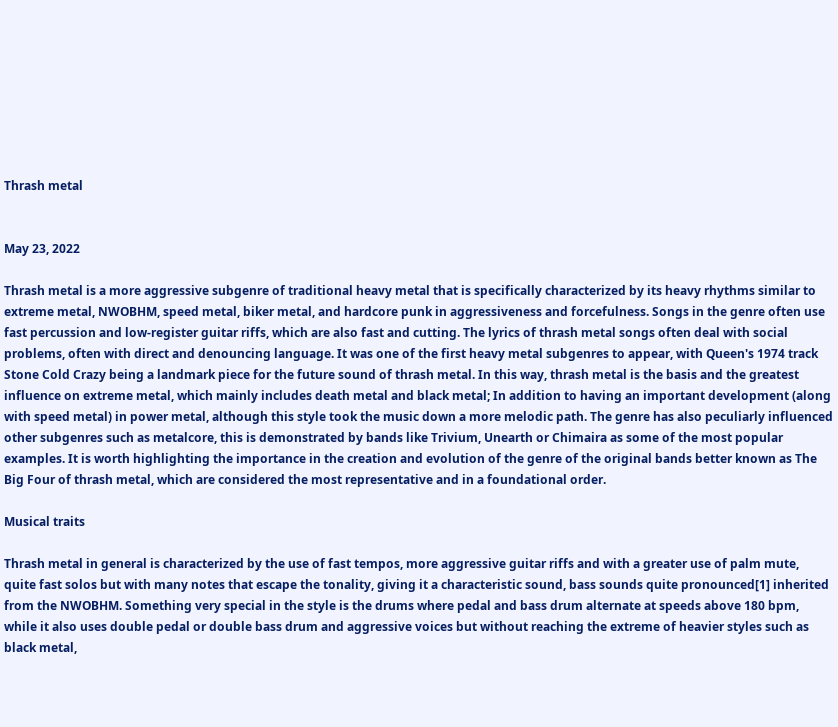Thrash metal


May 23, 2022

Thrash metal is a more aggressive subgenre of traditional heavy metal that is specifically characterized by its heavy rhythms similar to extreme metal, NWOBHM, speed metal, biker metal, and hardcore punk in aggressiveness and forcefulness. Songs in the genre often use fast percussion and low-register guitar riffs, which are also fast and cutting. The lyrics of thrash metal songs often deal with social problems, often with direct and denouncing language. It was one of the first heavy metal subgenres to appear, with Queen's 1974 track Stone Cold Crazy being a landmark piece for the future sound of thrash metal. In this way, thrash metal is the basis and the greatest influence on extreme metal, which mainly includes death metal and black metal; In addition to having an important development (along with speed metal) in power metal, although this style took the music down a more melodic path. The genre has also peculiarly influenced other subgenres such as metalcore, this is demonstrated by bands like Trivium, Unearth or Chimaira as some of the most popular examples. It is worth highlighting the importance in the creation and evolution of the genre of the original bands better known as The Big Four of thrash metal, which are considered the most representative and in a foundational order.

Musical traits

Thrash metal in general is characterized by the use of fast tempos, more aggressive guitar riffs and with a greater use of palm mute, quite fast solos but with many notes that escape the tonality, giving it a characteristic sound, bass sounds quite pronounced[1] inherited from the NWOBHM. Something very special in the style is the drums where pedal and bass drum alternate at speeds above 180 bpm, while it also uses double pedal or double bass drum and aggressive voices but without reaching the extreme of heavier styles such as black metal,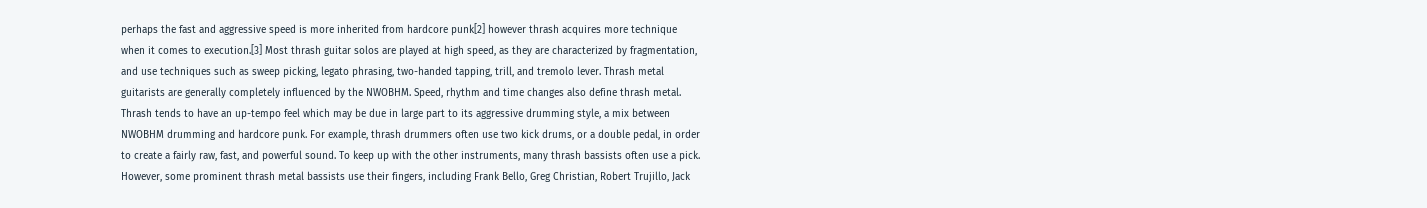perhaps the fast and aggressive speed is more inherited from hardcore punk[2] however thrash acquires more technique when it comes to execution.[3] Most thrash guitar solos are played at high speed, as they are characterized by fragmentation, and use techniques such as sweep picking, legato phrasing, two-handed tapping, trill, and tremolo lever. Thrash metal guitarists are generally completely influenced by the NWOBHM. Speed, rhythm and time changes also define thrash metal. Thrash tends to have an up-tempo feel which may be due in large part to its aggressive drumming style, a mix between NWOBHM drumming and hardcore punk. For example, thrash drummers often use two kick drums, or a double pedal, in order to create a fairly raw, fast, and powerful sound. To keep up with the other instruments, many thrash bassists often use a pick. However, some prominent thrash metal bassists use their fingers, including Frank Bello, Greg Christian, Robert Trujillo, Jack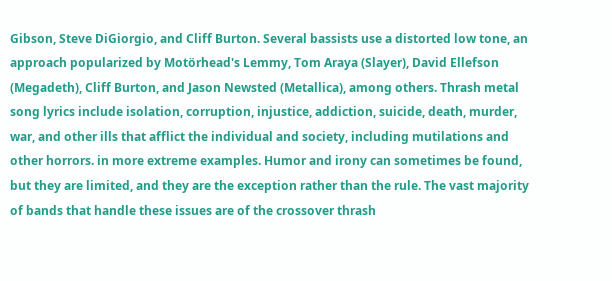Gibson, Steve DiGiorgio, and Cliff Burton. Several bassists use a distorted low tone, an approach popularized by Motörhead's Lemmy, Tom Araya (Slayer), David Ellefson (Megadeth), Cliff Burton, and Jason Newsted (Metallica), among others. Thrash metal song lyrics include isolation, corruption, injustice, addiction, suicide, death, murder, war, and other ills that afflict the individual and society, including mutilations and other horrors. in more extreme examples. Humor and irony can sometimes be found, but they are limited, and they are the exception rather than the rule. The vast majority of bands that handle these issues are of the crossover thrash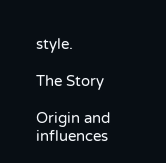style.

The Story

Origin and influences